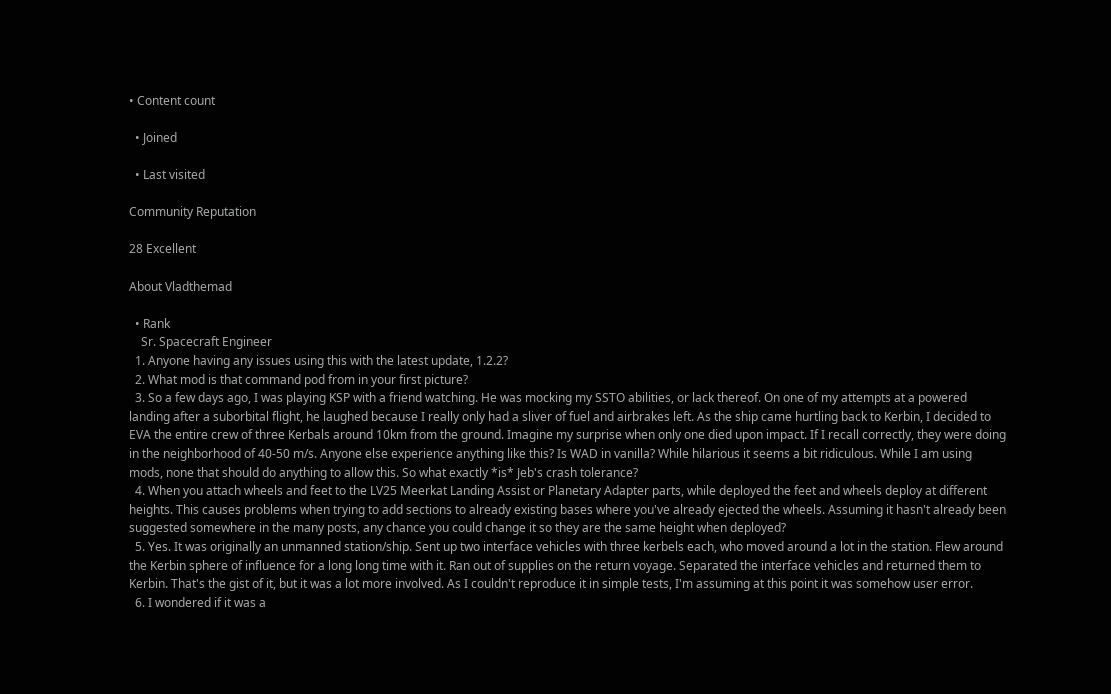• Content count

  • Joined

  • Last visited

Community Reputation

28 Excellent

About Vladthemad

  • Rank
    Sr. Spacecraft Engineer
  1. Anyone having any issues using this with the latest update, 1.2.2?
  2. What mod is that command pod from in your first picture?
  3. So a few days ago, I was playing KSP with a friend watching. He was mocking my SSTO abilities, or lack thereof. On one of my attempts at a powered landing after a suborbital flight, he laughed because I really only had a sliver of fuel and airbrakes left. As the ship came hurtling back to Kerbin, I decided to EVA the entire crew of three Kerbals around 10km from the ground. Imagine my surprise when only one died upon impact. If I recall correctly, they were doing in the neighborhood of 40-50 m/s. Anyone else experience anything like this? Is WAD in vanilla? While hilarious it seems a bit ridiculous. While I am using mods, none that should do anything to allow this. So what exactly *is* Jeb's crash tolerance?
  4. When you attach wheels and feet to the LV25 Meerkat Landing Assist or Planetary Adapter parts, while deployed the feet and wheels deploy at different heights. This causes problems when trying to add sections to already existing bases where you've already ejected the wheels. Assuming it hasn't already been suggested somewhere in the many posts, any chance you could change it so they are the same height when deployed?
  5. Yes. It was originally an unmanned station/ship. Sent up two interface vehicles with three kerbels each, who moved around a lot in the station. Flew around the Kerbin sphere of influence for a long long time with it. Ran out of supplies on the return voyage. Separated the interface vehicles and returned them to Kerbin. That's the gist of it, but it was a lot more involved. As I couldn't reproduce it in simple tests, I'm assuming at this point it was somehow user error.
  6. I wondered if it was a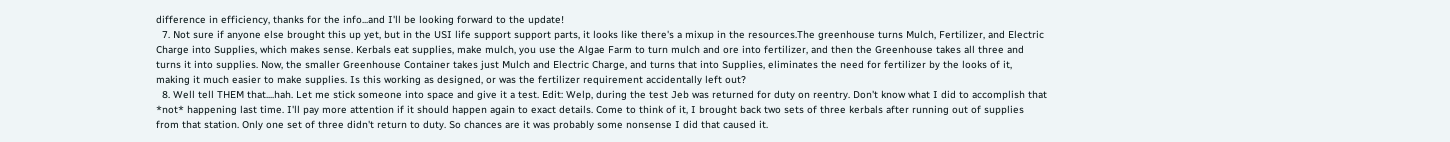difference in efficiency, thanks for the info...and I'll be looking forward to the update!
  7. Not sure if anyone else brought this up yet, but in the USI life support support parts, it looks like there's a mixup in the resources.The greenhouse turns Mulch, Fertilizer, and Electric Charge into Supplies, which makes sense. Kerbals eat supplies, make mulch, you use the Algae Farm to turn mulch and ore into fertilizer, and then the Greenhouse takes all three and turns it into supplies. Now, the smaller Greenhouse Container takes just Mulch and Electric Charge, and turns that into Supplies, eliminates the need for fertilizer by the looks of it, making it much easier to make supplies. Is this working as designed, or was the fertilizer requirement accidentally left out?
  8. Well tell THEM that....hah. Let me stick someone into space and give it a test. Edit: Welp, during the test Jeb was returned for duty on reentry. Don't know what I did to accomplish that *not* happening last time. I'll pay more attention if it should happen again to exact details. Come to think of it, I brought back two sets of three kerbals after running out of supplies from that station. Only one set of three didn't return to duty. So chances are it was probably some nonsense I did that caused it.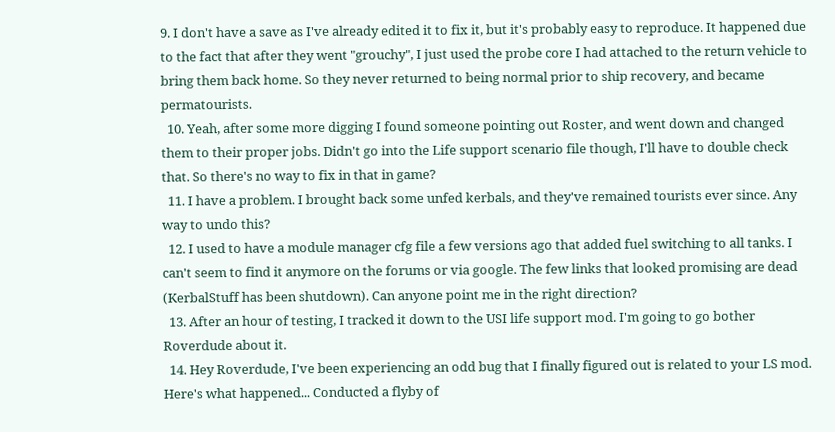9. I don't have a save as I've already edited it to fix it, but it's probably easy to reproduce. It happened due to the fact that after they went "grouchy", I just used the probe core I had attached to the return vehicle to bring them back home. So they never returned to being normal prior to ship recovery, and became permatourists.
  10. Yeah, after some more digging I found someone pointing out Roster, and went down and changed them to their proper jobs. Didn't go into the Life support scenario file though, I'll have to double check that. So there's no way to fix in that in game?
  11. I have a problem. I brought back some unfed kerbals, and they've remained tourists ever since. Any way to undo this?
  12. I used to have a module manager cfg file a few versions ago that added fuel switching to all tanks. I can't seem to find it anymore on the forums or via google. The few links that looked promising are dead (KerbalStuff has been shutdown). Can anyone point me in the right direction?
  13. After an hour of testing, I tracked it down to the USI life support mod. I'm going to go bother Roverdude about it.
  14. Hey Roverdude, I've been experiencing an odd bug that I finally figured out is related to your LS mod. Here's what happened... Conducted a flyby of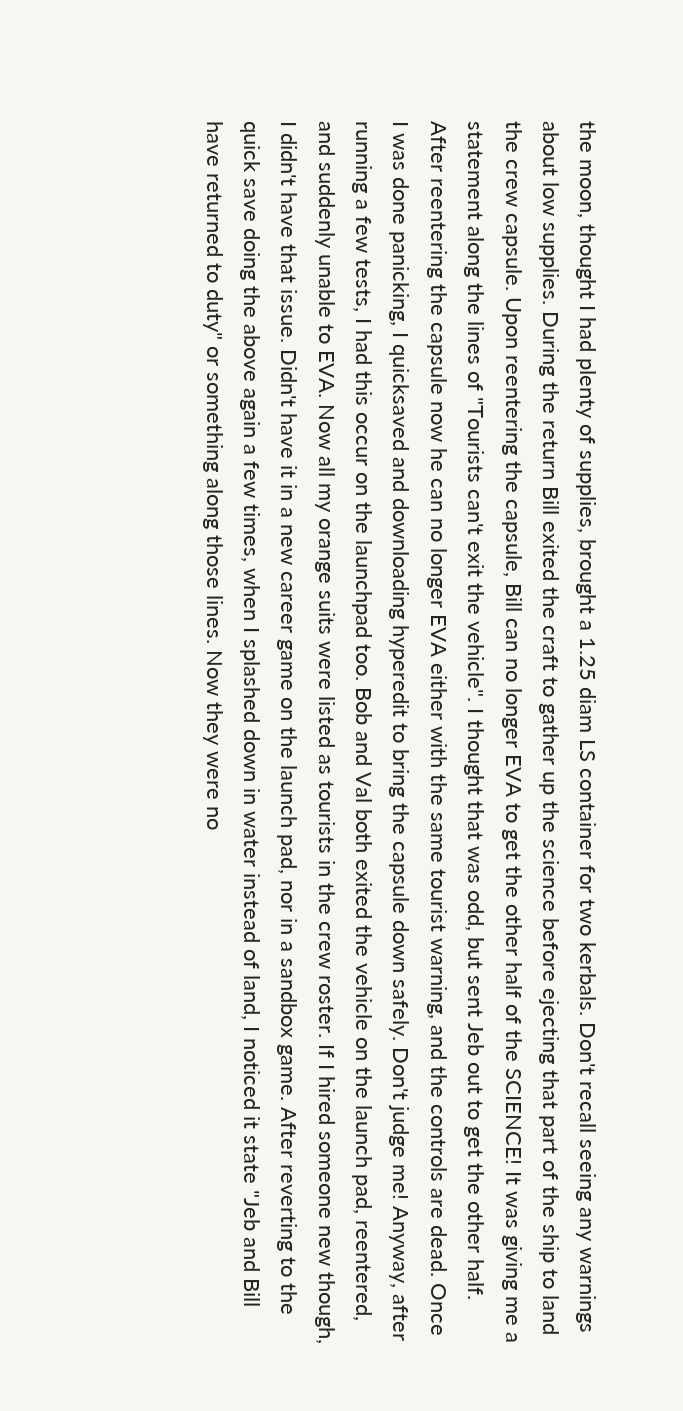the moon, thought I had plenty of supplies, brought a 1.25 diam LS container for two kerbals. Don't recall seeing any warnings about low supplies. During the return Bill exited the craft to gather up the science before ejecting that part of the ship to land the crew capsule. Upon reentering the capsule, Bill can no longer EVA to get the other half of the SCIENCE! It was giving me a statement along the lines of "Tourists can't exit the vehicle". I thought that was odd, but sent Jeb out to get the other half. After reentering the capsule now he can no longer EVA either with the same tourist warning, and the controls are dead. Once I was done panicking, I quicksaved and downloading hyperedit to bring the capsule down safely. Don't judge me! Anyway, after running a few tests, I had this occur on the launchpad too. Bob and Val both exited the vehicle on the launch pad, reentered, and suddenly unable to EVA. Now all my orange suits were listed as tourists in the crew roster. If I hired someone new though, I didn't have that issue. Didn't have it in a new career game on the launch pad, nor in a sandbox game. After reverting to the quick save doing the above again a few times, when I splashed down in water instead of land, I noticed it state "Jeb and Bill have returned to duty" or something along those lines. Now they were no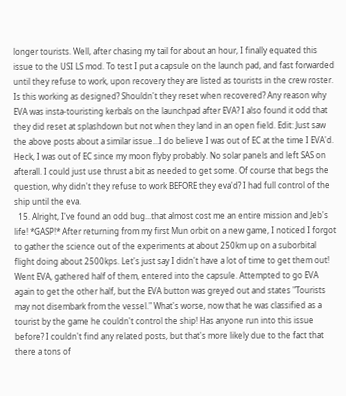longer tourists. Well, after chasing my tail for about an hour, I finally equated this issue to the USI LS mod. To test I put a capsule on the launch pad, and fast forwarded until they refuse to work, upon recovery they are listed as tourists in the crew roster. Is this working as designed? Shouldn't they reset when recovered? Any reason why EVA was insta-touristing kerbals on the launchpad after EVA? I also found it odd that they did reset at splashdown but not when they land in an open field. Edit: Just saw the above posts about a similar issue...I do believe I was out of EC at the time I EVA'd. Heck, I was out of EC since my moon flyby probably. No solar panels and left SAS on afterall. I could just use thrust a bit as needed to get some. Of course that begs the question, why didn't they refuse to work BEFORE they eva'd? I had full control of the ship until the eva.
  15. Alright, I've found an odd bug...that almost cost me an entire mission and Jeb's life! *GASP!* After returning from my first Mun orbit on a new game, I noticed I forgot to gather the science out of the experiments at about 250km up on a suborbital flight doing about 2500kps. Let's just say I didn't have a lot of time to get them out! Went EVA, gathered half of them, entered into the capsule. Attempted to go EVA again to get the other half, but the EVA button was greyed out and states "Tourists may not disembark from the vessel." What's worse, now that he was classified as a tourist by the game he couldn't control the ship! Has anyone run into this issue before? I couldn't find any related posts, but that's more likely due to the fact that there a tons of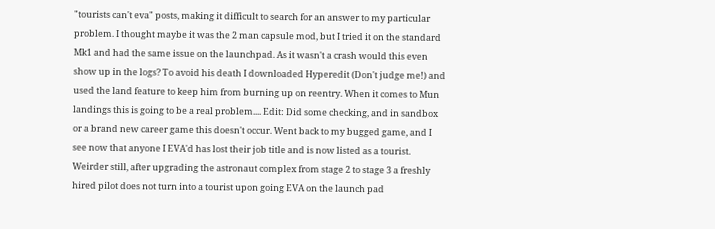"tourists can't eva" posts, making it difficult to search for an answer to my particular problem. I thought maybe it was the 2 man capsule mod, but I tried it on the standard Mk1 and had the same issue on the launchpad. As it wasn't a crash would this even show up in the logs? To avoid his death I downloaded Hyperedit (Don't judge me!) and used the land feature to keep him from burning up on reentry. When it comes to Mun landings this is going to be a real problem.... Edit: Did some checking, and in sandbox or a brand new career game this doesn't occur. Went back to my bugged game, and I see now that anyone I EVA'd has lost their job title and is now listed as a tourist. Weirder still, after upgrading the astronaut complex from stage 2 to stage 3 a freshly hired pilot does not turn into a tourist upon going EVA on the launch pad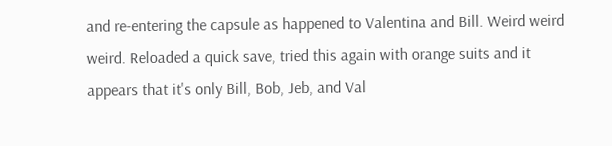and re-entering the capsule as happened to Valentina and Bill. Weird weird weird. Reloaded a quick save, tried this again with orange suits and it appears that it's only Bill, Bob, Jeb, and Val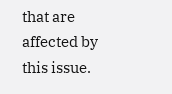that are affected by this issue.